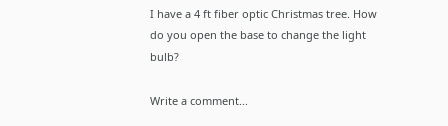I have a 4 ft fiber optic Christmas tree. How do you open the base to change the light bulb?

Write a comment...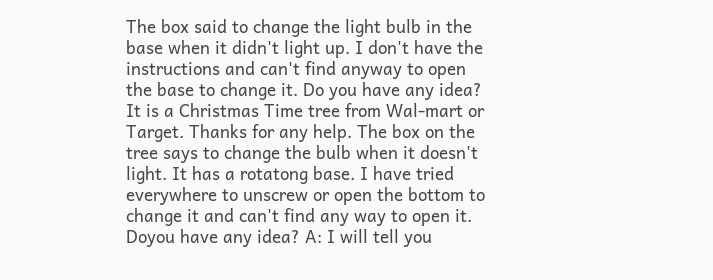The box said to change the light bulb in the base when it didn't light up. I don't have the instructions and can't find anyway to open the base to change it. Do you have any idea? It is a Christmas Time tree from Wal-mart or Target. Thanks for any help. The box on the tree says to change the bulb when it doesn't light. It has a rotatong base. I have tried everywhere to unscrew or open the bottom to change it and can't find any way to open it. Doyou have any idea? A: I will tell you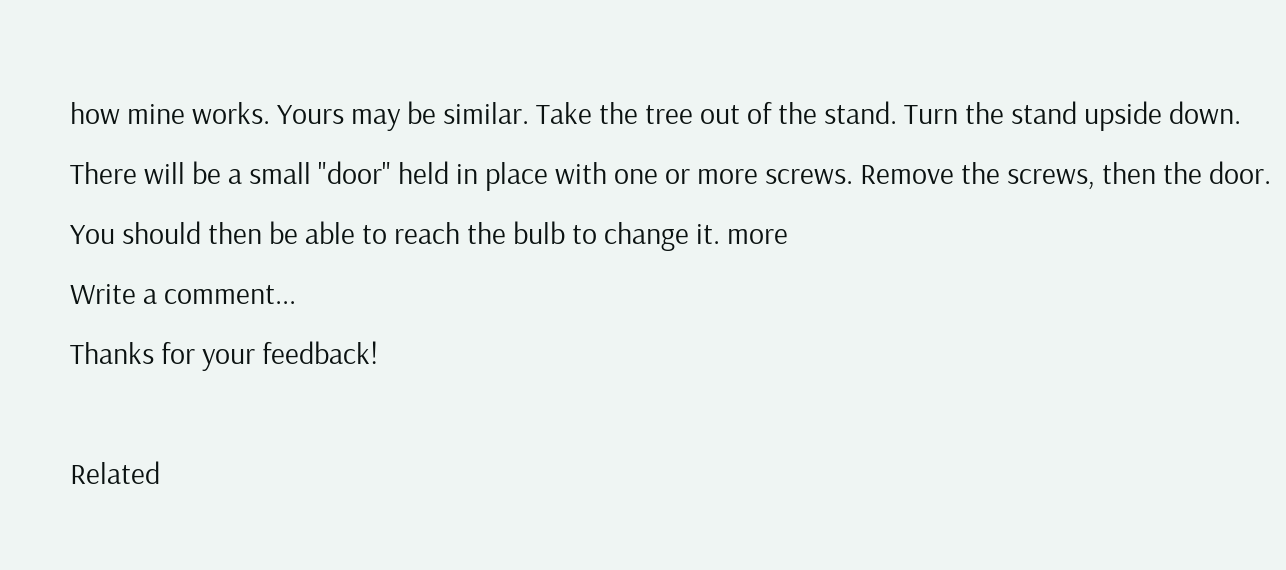how mine works. Yours may be similar. Take the tree out of the stand. Turn the stand upside down. There will be a small "door" held in place with one or more screws. Remove the screws, then the door. You should then be able to reach the bulb to change it. more
Write a comment...
Thanks for your feedback!

Related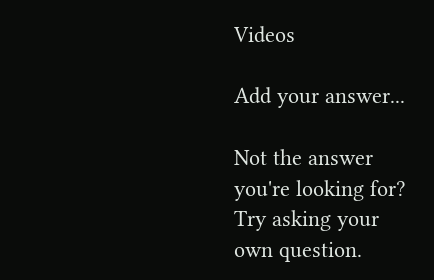Videos

Add your answer...

Not the answer you're looking for? Try asking your own question.